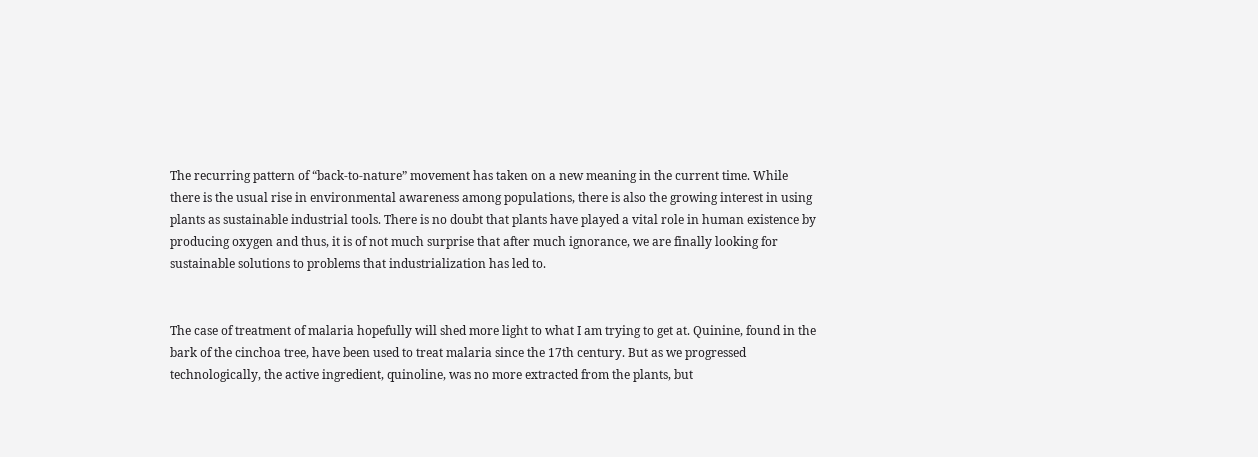The recurring pattern of “back-to-nature” movement has taken on a new meaning in the current time. While there is the usual rise in environmental awareness among populations, there is also the growing interest in using plants as sustainable industrial tools. There is no doubt that plants have played a vital role in human existence by producing oxygen and thus, it is of not much surprise that after much ignorance, we are finally looking for sustainable solutions to problems that industrialization has led to.


The case of treatment of malaria hopefully will shed more light to what I am trying to get at. Quinine, found in the bark of the cinchoa tree, have been used to treat malaria since the 17th century. But as we progressed technologically, the active ingredient, quinoline, was no more extracted from the plants, but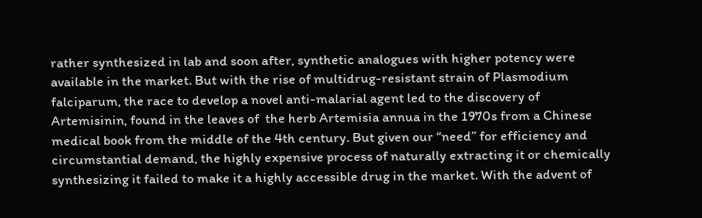rather synthesized in lab and soon after, synthetic analogues with higher potency were available in the market. But with the rise of multidrug-resistant strain of Plasmodium falciparum, the race to develop a novel anti-malarial agent led to the discovery of Artemisinin, found in the leaves of  the herb Artemisia annua in the 1970s from a Chinese medical book from the middle of the 4th century. But given our “need” for efficiency and circumstantial demand, the highly expensive process of naturally extracting it or chemically synthesizing it failed to make it a highly accessible drug in the market. With the advent of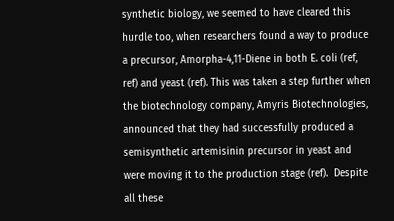synthetic biology, we seemed to have cleared this hurdle too, when researchers found a way to produce a precursor, Amorpha-4,11-Diene in both E. coli (ref, ref) and yeast (ref). This was taken a step further when  the biotechnology company, Amyris Biotechnologies, announced that they had successfully produced a semisynthetic artemisinin precursor in yeast and were moving it to the production stage (ref).  Despite all these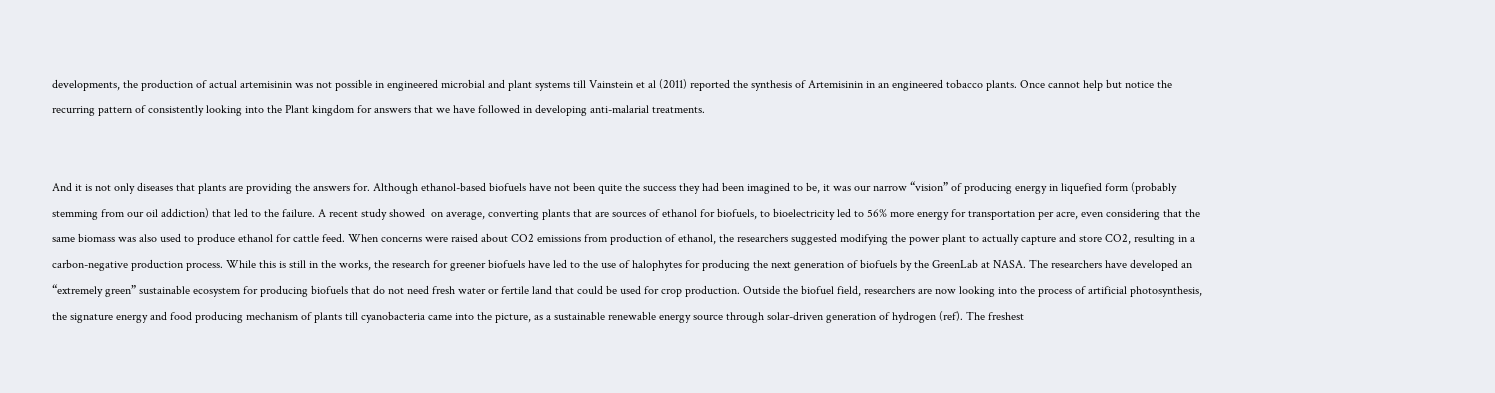developments, the production of actual artemisinin was not possible in engineered microbial and plant systems till Vainstein et al (2011) reported the synthesis of Artemisinin in an engineered tobacco plants. Once cannot help but notice the recurring pattern of consistently looking into the Plant kingdom for answers that we have followed in developing anti-malarial treatments.


And it is not only diseases that plants are providing the answers for. Although ethanol-based biofuels have not been quite the success they had been imagined to be, it was our narrow “vision” of producing energy in liquefied form (probably stemming from our oil addiction) that led to the failure. A recent study showed  on average, converting plants that are sources of ethanol for biofuels, to bioelectricity led to 56% more energy for transportation per acre, even considering that the same biomass was also used to produce ethanol for cattle feed. When concerns were raised about CO2 emissions from production of ethanol, the researchers suggested modifying the power plant to actually capture and store CO2, resulting in a carbon-negative production process. While this is still in the works, the research for greener biofuels have led to the use of halophytes for producing the next generation of biofuels by the GreenLab at NASA. The researchers have developed an “extremely green” sustainable ecosystem for producing biofuels that do not need fresh water or fertile land that could be used for crop production. Outside the biofuel field, researchers are now looking into the process of artificial photosynthesis, the signature energy and food producing mechanism of plants till cyanobacteria came into the picture, as a sustainable renewable energy source through solar-driven generation of hydrogen (ref). The freshest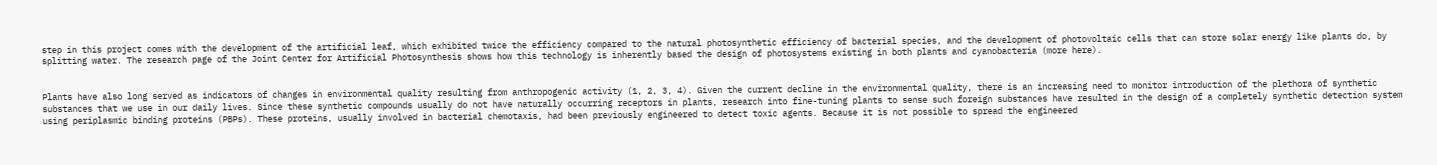step in this project comes with the development of the artificial leaf, which exhibited twice the efficiency compared to the natural photosynthetic efficiency of bacterial species, and the development of photovoltaic cells that can store solar energy like plants do, by splitting water. The research page of the Joint Center for Artificial Photosynthesis shows how this technology is inherently based the design of photosystems existing in both plants and cyanobacteria (more here).


Plants have also long served as indicators of changes in environmental quality resulting from anthropogenic activity (1, 2, 3, 4). Given the current decline in the environmental quality, there is an increasing need to monitor introduction of the plethora of synthetic substances that we use in our daily lives. Since these synthetic compounds usually do not have naturally occurring receptors in plants, research into fine-tuning plants to sense such foreign substances have resulted in the design of a completely synthetic detection system using periplasmic binding proteins (PBPs). These proteins, usually involved in bacterial chemotaxis, had been previously engineered to detect toxic agents. Because it is not possible to spread the engineered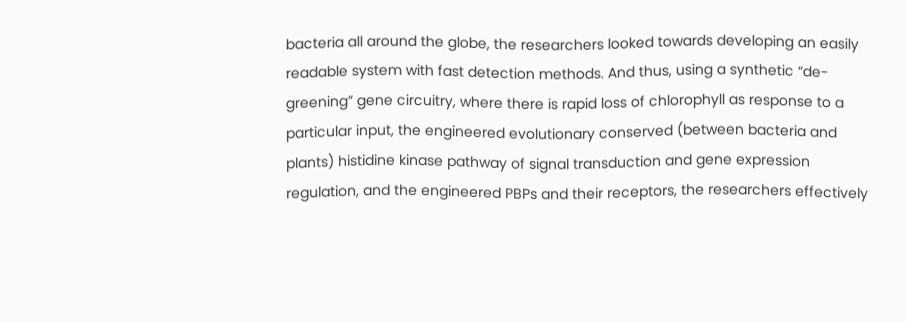bacteria all around the globe, the researchers looked towards developing an easily readable system with fast detection methods. And thus, using a synthetic “de-greening” gene circuitry, where there is rapid loss of chlorophyll as response to a particular input, the engineered evolutionary conserved (between bacteria and plants) histidine kinase pathway of signal transduction and gene expression regulation, and the engineered PBPs and their receptors, the researchers effectively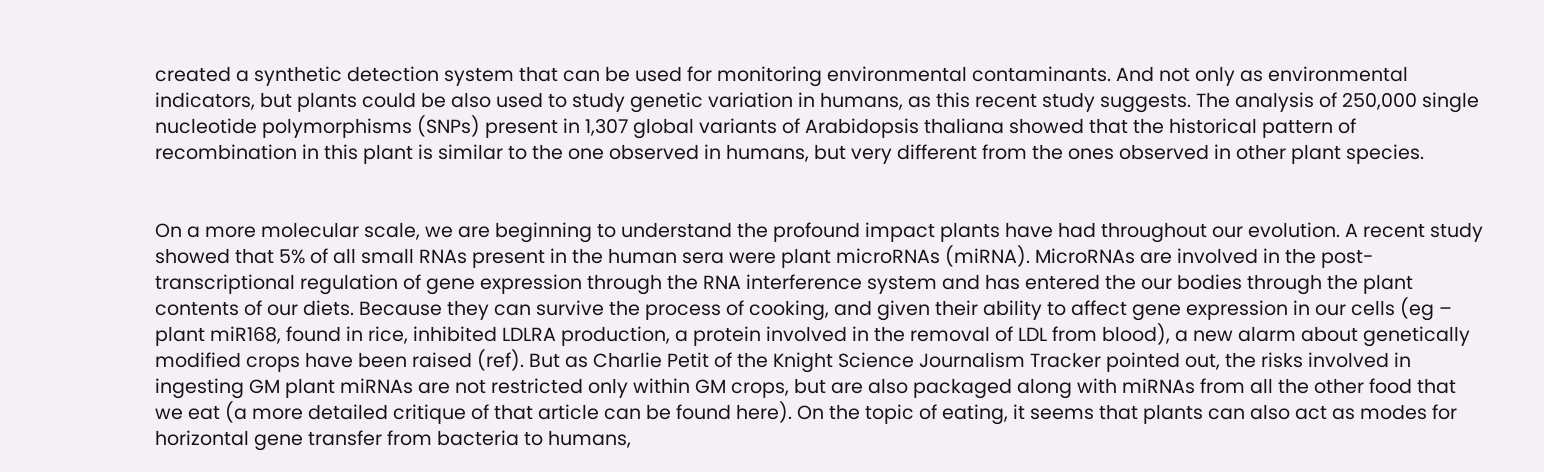created a synthetic detection system that can be used for monitoring environmental contaminants. And not only as environmental indicators, but plants could be also used to study genetic variation in humans, as this recent study suggests. The analysis of 250,000 single nucleotide polymorphisms (SNPs) present in 1,307 global variants of Arabidopsis thaliana showed that the historical pattern of recombination in this plant is similar to the one observed in humans, but very different from the ones observed in other plant species.


On a more molecular scale, we are beginning to understand the profound impact plants have had throughout our evolution. A recent study showed that 5% of all small RNAs present in the human sera were plant microRNAs (miRNA). MicroRNAs are involved in the post-transcriptional regulation of gene expression through the RNA interference system and has entered the our bodies through the plant contents of our diets. Because they can survive the process of cooking, and given their ability to affect gene expression in our cells (eg – plant miR168, found in rice, inhibited LDLRA production, a protein involved in the removal of LDL from blood), a new alarm about genetically modified crops have been raised (ref). But as Charlie Petit of the Knight Science Journalism Tracker pointed out, the risks involved in ingesting GM plant miRNAs are not restricted only within GM crops, but are also packaged along with miRNAs from all the other food that we eat (a more detailed critique of that article can be found here). On the topic of eating, it seems that plants can also act as modes for horizontal gene transfer from bacteria to humans,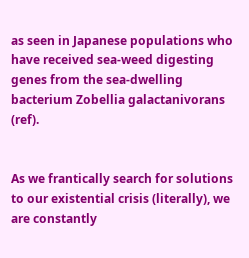as seen in Japanese populations who have received sea-weed digesting genes from the sea-dwelling bacterium Zobellia galactanivorans (ref).


As we frantically search for solutions to our existential crisis (literally), we are constantly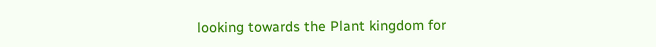looking towards the Plant kingdom for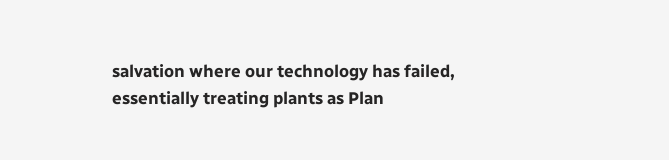salvation where our technology has failed, essentially treating plants as Plan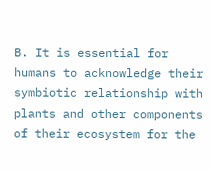B. It is essential for humans to acknowledge their symbiotic relationship with plants and other components of their ecosystem for the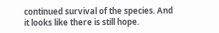continued survival of the species. And it looks like there is still hope.